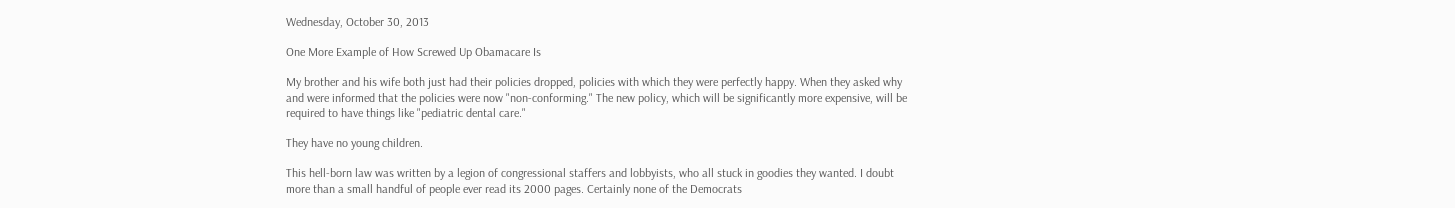Wednesday, October 30, 2013

One More Example of How Screwed Up Obamacare Is

My brother and his wife both just had their policies dropped, policies with which they were perfectly happy. When they asked why and were informed that the policies were now "non-conforming." The new policy, which will be significantly more expensive, will be required to have things like "pediatric dental care."

They have no young children.

This hell-born law was written by a legion of congressional staffers and lobbyists, who all stuck in goodies they wanted. I doubt more than a small handful of people ever read its 2000 pages. Certainly none of the Democrats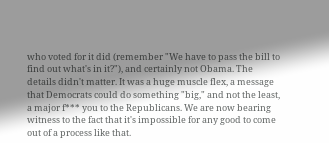who voted for it did (remember "We have to pass the bill to find out what's in it?"), and certainly not Obama. The details didn't matter. It was a huge muscle flex, a message that Democrats could do something "big," and not the least, a major f*** you to the Republicans. We are now bearing witness to the fact that it's impossible for any good to come out of a process like that.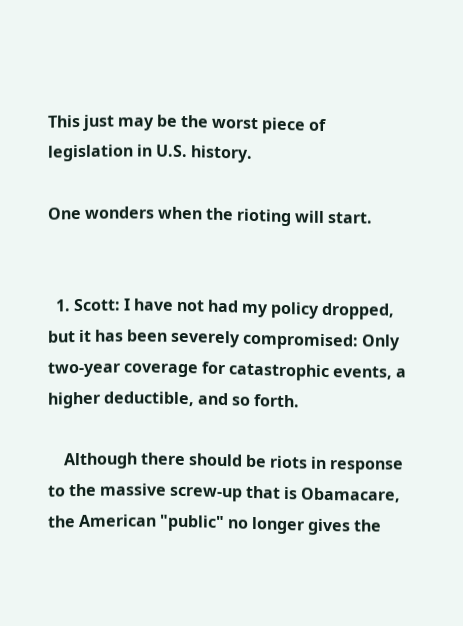This just may be the worst piece of legislation in U.S. history.

One wonders when the rioting will start.


  1. Scott: I have not had my policy dropped, but it has been severely compromised: Only two-year coverage for catastrophic events, a higher deductible, and so forth.

    Although there should be riots in response to the massive screw-up that is Obamacare, the American "public" no longer gives the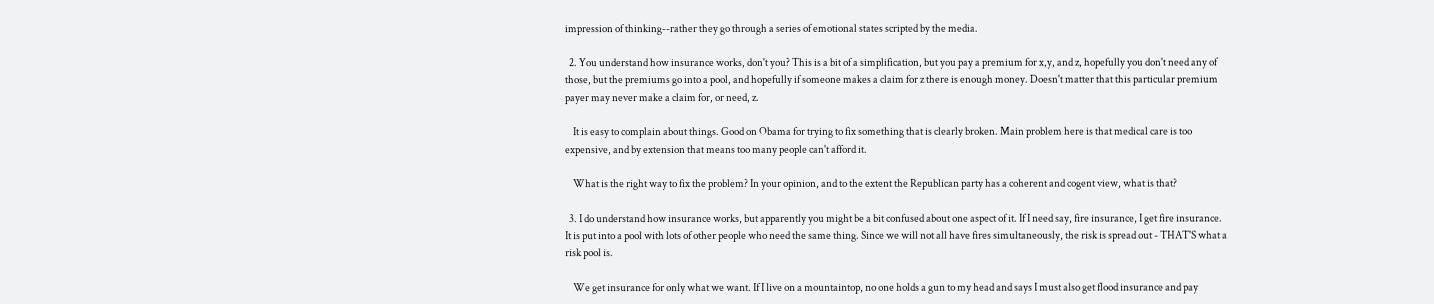impression of thinking--rather they go through a series of emotional states scripted by the media.

  2. You understand how insurance works, don't you? This is a bit of a simplification, but you pay a premium for x,y, and z, hopefully you don't need any of those, but the premiums go into a pool, and hopefully if someone makes a claim for z there is enough money. Doesn't matter that this particular premium payer may never make a claim for, or need, z.

    It is easy to complain about things. Good on Obama for trying to fix something that is clearly broken. Main problem here is that medical care is too expensive, and by extension that means too many people can't afford it.

    What is the right way to fix the problem? In your opinion, and to the extent the Republican party has a coherent and cogent view, what is that?

  3. I do understand how insurance works, but apparently you might be a bit confused about one aspect of it. If I need say, fire insurance, I get fire insurance. It is put into a pool with lots of other people who need the same thing. Since we will not all have fires simultaneously, the risk is spread out - THAT'S what a risk pool is.

    We get insurance for only what we want. If I live on a mountaintop, no one holds a gun to my head and says I must also get flood insurance and pay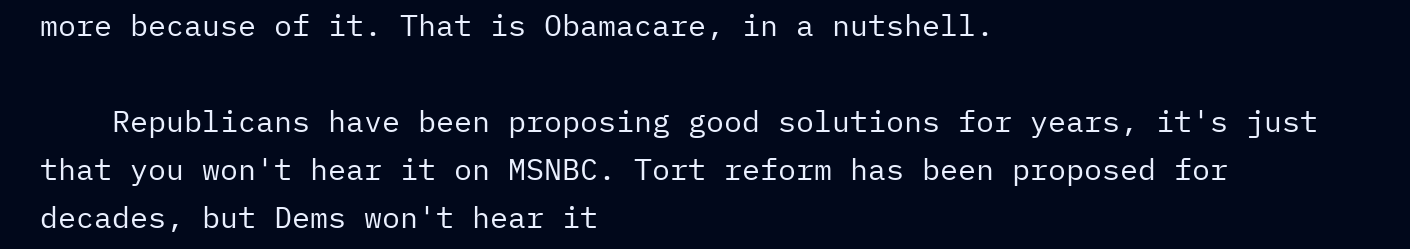more because of it. That is Obamacare, in a nutshell.

    Republicans have been proposing good solutions for years, it's just that you won't hear it on MSNBC. Tort reform has been proposed for decades, but Dems won't hear it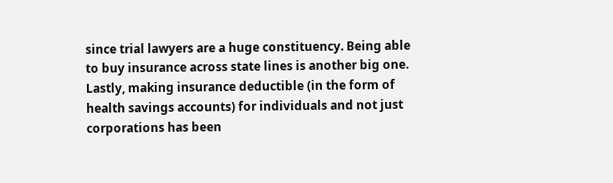since trial lawyers are a huge constituency. Being able to buy insurance across state lines is another big one. Lastly, making insurance deductible (in the form of health savings accounts) for individuals and not just corporations has been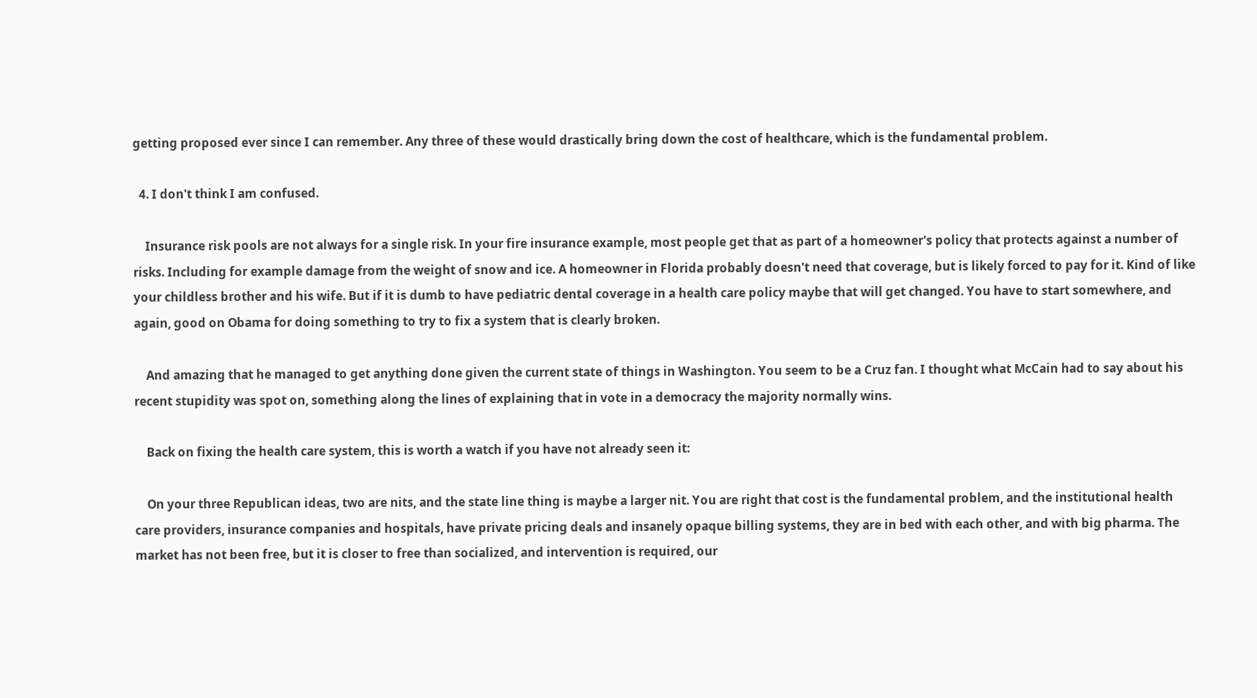getting proposed ever since I can remember. Any three of these would drastically bring down the cost of healthcare, which is the fundamental problem.

  4. I don't think I am confused.

    Insurance risk pools are not always for a single risk. In your fire insurance example, most people get that as part of a homeowner's policy that protects against a number of risks. Including for example damage from the weight of snow and ice. A homeowner in Florida probably doesn't need that coverage, but is likely forced to pay for it. Kind of like your childless brother and his wife. But if it is dumb to have pediatric dental coverage in a health care policy maybe that will get changed. You have to start somewhere, and again, good on Obama for doing something to try to fix a system that is clearly broken.

    And amazing that he managed to get anything done given the current state of things in Washington. You seem to be a Cruz fan. I thought what McCain had to say about his recent stupidity was spot on, something along the lines of explaining that in vote in a democracy the majority normally wins.

    Back on fixing the health care system, this is worth a watch if you have not already seen it:

    On your three Republican ideas, two are nits, and the state line thing is maybe a larger nit. You are right that cost is the fundamental problem, and the institutional health care providers, insurance companies and hospitals, have private pricing deals and insanely opaque billing systems, they are in bed with each other, and with big pharma. The market has not been free, but it is closer to free than socialized, and intervention is required, our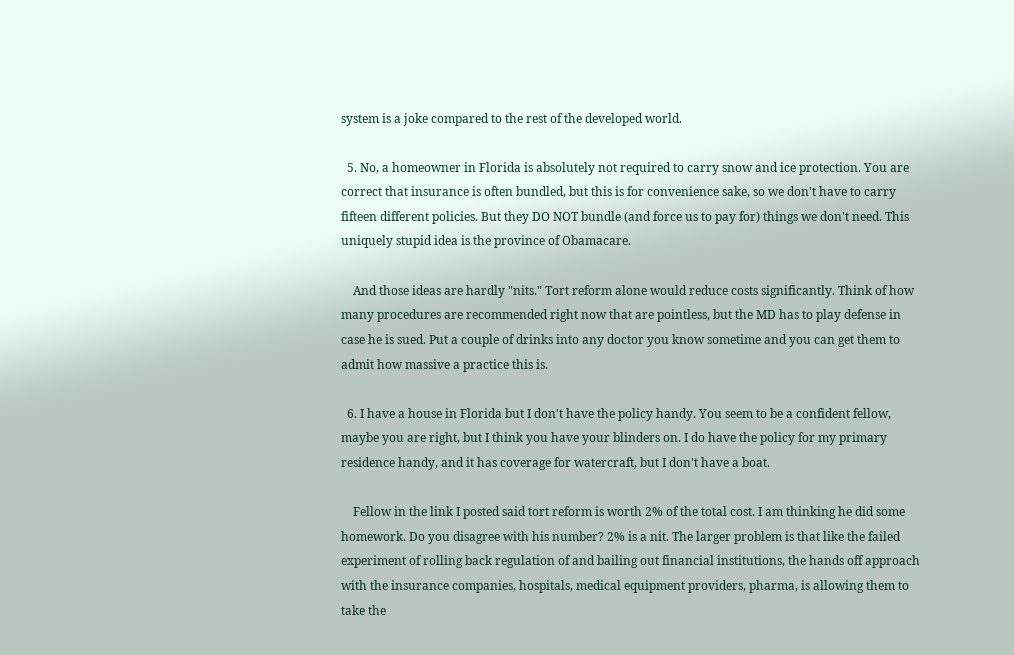system is a joke compared to the rest of the developed world.

  5. No, a homeowner in Florida is absolutely not required to carry snow and ice protection. You are correct that insurance is often bundled, but this is for convenience sake, so we don't have to carry fifteen different policies. But they DO NOT bundle (and force us to pay for) things we don't need. This uniquely stupid idea is the province of Obamacare.

    And those ideas are hardly "nits." Tort reform alone would reduce costs significantly. Think of how many procedures are recommended right now that are pointless, but the MD has to play defense in case he is sued. Put a couple of drinks into any doctor you know sometime and you can get them to admit how massive a practice this is.

  6. I have a house in Florida but I don't have the policy handy. You seem to be a confident fellow, maybe you are right, but I think you have your blinders on. I do have the policy for my primary residence handy, and it has coverage for watercraft, but I don't have a boat.

    Fellow in the link I posted said tort reform is worth 2% of the total cost. I am thinking he did some homework. Do you disagree with his number? 2% is a nit. The larger problem is that like the failed experiment of rolling back regulation of and bailing out financial institutions, the hands off approach with the insurance companies, hospitals, medical equipment providers, pharma, is allowing them to take the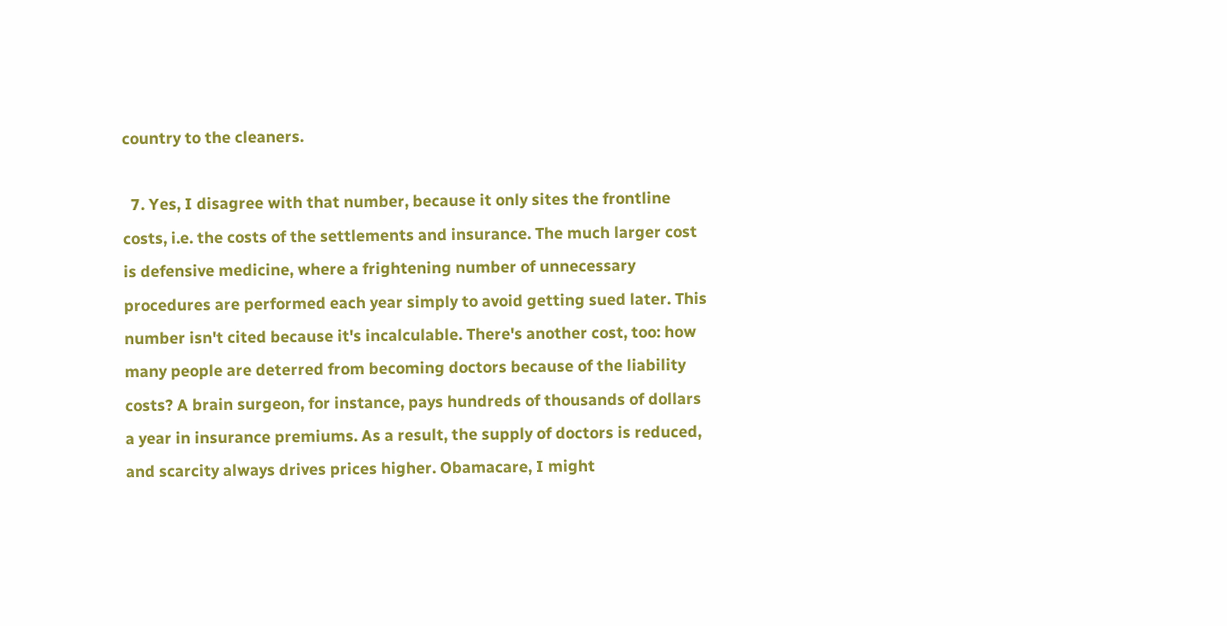country to the cleaners.

  7. Yes, I disagree with that number, because it only sites the frontline costs, i.e. the costs of the settlements and insurance. The much larger cost is defensive medicine, where a frightening number of unnecessary procedures are performed each year simply to avoid getting sued later. This number isn't cited because it's incalculable. There's another cost, too: how many people are deterred from becoming doctors because of the liability costs? A brain surgeon, for instance, pays hundreds of thousands of dollars a year in insurance premiums. As a result, the supply of doctors is reduced, and scarcity always drives prices higher. Obamacare, I might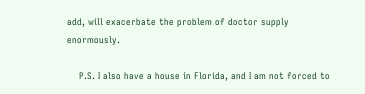add, will exacerbate the problem of doctor supply enormously.

    P.S. I also have a house in Florida, and I am not forced to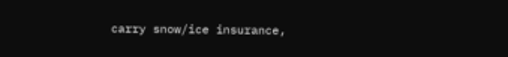carry snow/ice insurance,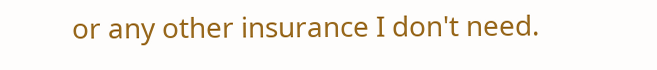or any other insurance I don't need.